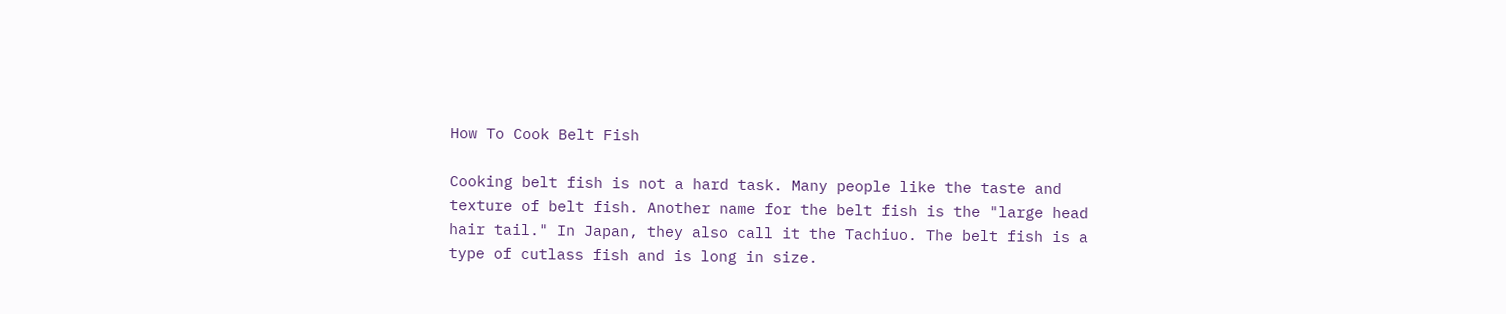How To Cook Belt Fish

Cooking belt fish is not a hard task. Many people like the taste and texture of belt fish. Another name for the belt fish is the "large head hair tail." In Japan, they also call it the Tachiuo. The belt fish is a type of cutlass fish and is long in size.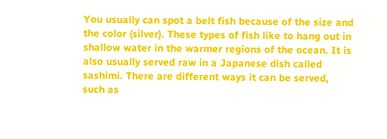You usually can spot a belt fish because of the size and the color (silver). These types of fish like to hang out in shallow water in the warmer regions of the ocean. It is also usually served raw in a Japanese dish called sashimi. There are different ways it can be served, such as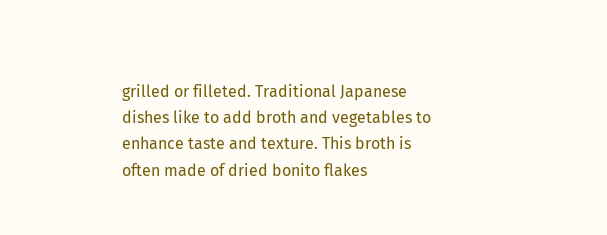grilled or filleted. Traditional Japanese dishes like to add broth and vegetables to enhance taste and texture. This broth is often made of dried bonito flakes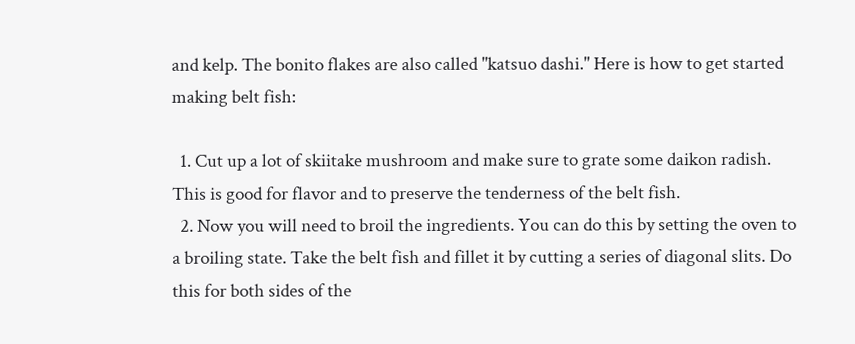and kelp. The bonito flakes are also called "katsuo dashi." Here is how to get started making belt fish:

  1. Cut up a lot of skiitake mushroom and make sure to grate some daikon radish. This is good for flavor and to preserve the tenderness of the belt fish.
  2. Now you will need to broil the ingredients. You can do this by setting the oven to a broiling state. Take the belt fish and fillet it by cutting a series of diagonal slits. Do this for both sides of the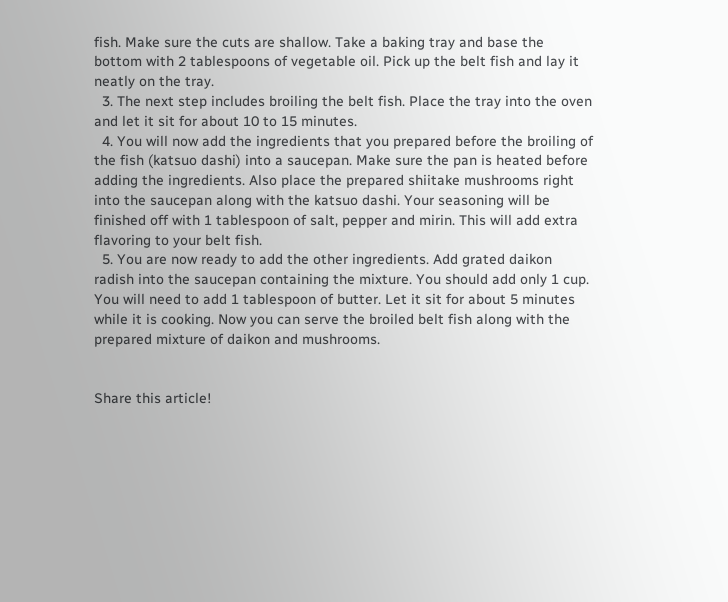fish. Make sure the cuts are shallow. Take a baking tray and base the bottom with 2 tablespoons of vegetable oil. Pick up the belt fish and lay it neatly on the tray.
  3. The next step includes broiling the belt fish. Place the tray into the oven and let it sit for about 10 to 15 minutes.
  4. You will now add the ingredients that you prepared before the broiling of the fish (katsuo dashi) into a saucepan. Make sure the pan is heated before adding the ingredients. Also place the prepared shiitake mushrooms right into the saucepan along with the katsuo dashi. Your seasoning will be finished off with 1 tablespoon of salt, pepper and mirin. This will add extra flavoring to your belt fish.
  5. You are now ready to add the other ingredients. Add grated daikon radish into the saucepan containing the mixture. You should add only 1 cup. You will need to add 1 tablespoon of butter. Let it sit for about 5 minutes while it is cooking. Now you can serve the broiled belt fish along with the prepared mixture of daikon and mushrooms.


Share this article!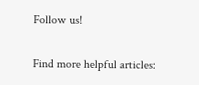Follow us!

Find more helpful articles: